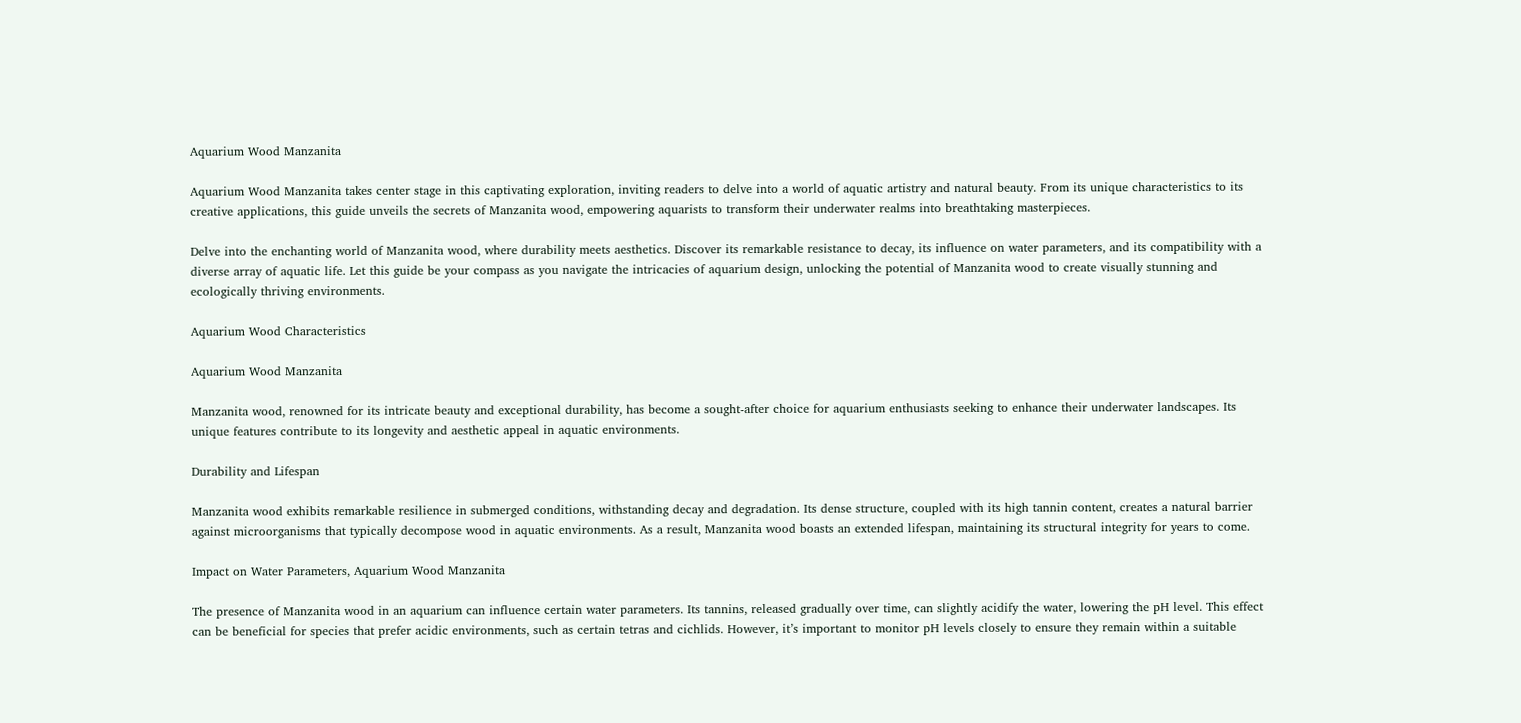Aquarium Wood Manzanita

Aquarium Wood Manzanita takes center stage in this captivating exploration, inviting readers to delve into a world of aquatic artistry and natural beauty. From its unique characteristics to its creative applications, this guide unveils the secrets of Manzanita wood, empowering aquarists to transform their underwater realms into breathtaking masterpieces.

Delve into the enchanting world of Manzanita wood, where durability meets aesthetics. Discover its remarkable resistance to decay, its influence on water parameters, and its compatibility with a diverse array of aquatic life. Let this guide be your compass as you navigate the intricacies of aquarium design, unlocking the potential of Manzanita wood to create visually stunning and ecologically thriving environments.

Aquarium Wood Characteristics

Aquarium Wood Manzanita

Manzanita wood, renowned for its intricate beauty and exceptional durability, has become a sought-after choice for aquarium enthusiasts seeking to enhance their underwater landscapes. Its unique features contribute to its longevity and aesthetic appeal in aquatic environments.

Durability and Lifespan

Manzanita wood exhibits remarkable resilience in submerged conditions, withstanding decay and degradation. Its dense structure, coupled with its high tannin content, creates a natural barrier against microorganisms that typically decompose wood in aquatic environments. As a result, Manzanita wood boasts an extended lifespan, maintaining its structural integrity for years to come.

Impact on Water Parameters, Aquarium Wood Manzanita

The presence of Manzanita wood in an aquarium can influence certain water parameters. Its tannins, released gradually over time, can slightly acidify the water, lowering the pH level. This effect can be beneficial for species that prefer acidic environments, such as certain tetras and cichlids. However, it’s important to monitor pH levels closely to ensure they remain within a suitable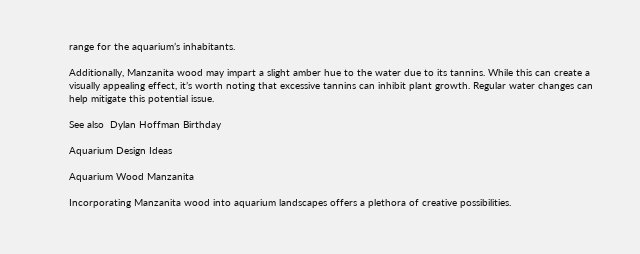range for the aquarium’s inhabitants.

Additionally, Manzanita wood may impart a slight amber hue to the water due to its tannins. While this can create a visually appealing effect, it’s worth noting that excessive tannins can inhibit plant growth. Regular water changes can help mitigate this potential issue.

See also  Dylan Hoffman Birthday

Aquarium Design Ideas

Aquarium Wood Manzanita

Incorporating Manzanita wood into aquarium landscapes offers a plethora of creative possibilities.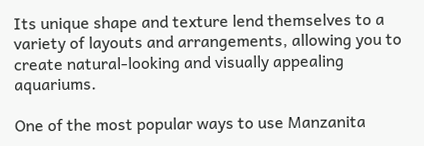Its unique shape and texture lend themselves to a variety of layouts and arrangements, allowing you to create natural-looking and visually appealing aquariums.

One of the most popular ways to use Manzanita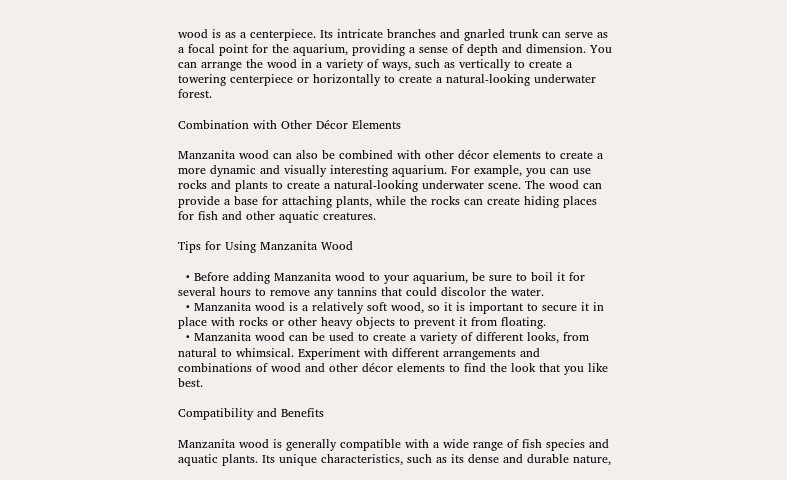wood is as a centerpiece. Its intricate branches and gnarled trunk can serve as a focal point for the aquarium, providing a sense of depth and dimension. You can arrange the wood in a variety of ways, such as vertically to create a towering centerpiece or horizontally to create a natural-looking underwater forest.

Combination with Other Décor Elements

Manzanita wood can also be combined with other décor elements to create a more dynamic and visually interesting aquarium. For example, you can use rocks and plants to create a natural-looking underwater scene. The wood can provide a base for attaching plants, while the rocks can create hiding places for fish and other aquatic creatures.

Tips for Using Manzanita Wood

  • Before adding Manzanita wood to your aquarium, be sure to boil it for several hours to remove any tannins that could discolor the water.
  • Manzanita wood is a relatively soft wood, so it is important to secure it in place with rocks or other heavy objects to prevent it from floating.
  • Manzanita wood can be used to create a variety of different looks, from natural to whimsical. Experiment with different arrangements and combinations of wood and other décor elements to find the look that you like best.

Compatibility and Benefits

Manzanita wood is generally compatible with a wide range of fish species and aquatic plants. Its unique characteristics, such as its dense and durable nature,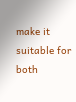make it suitable for both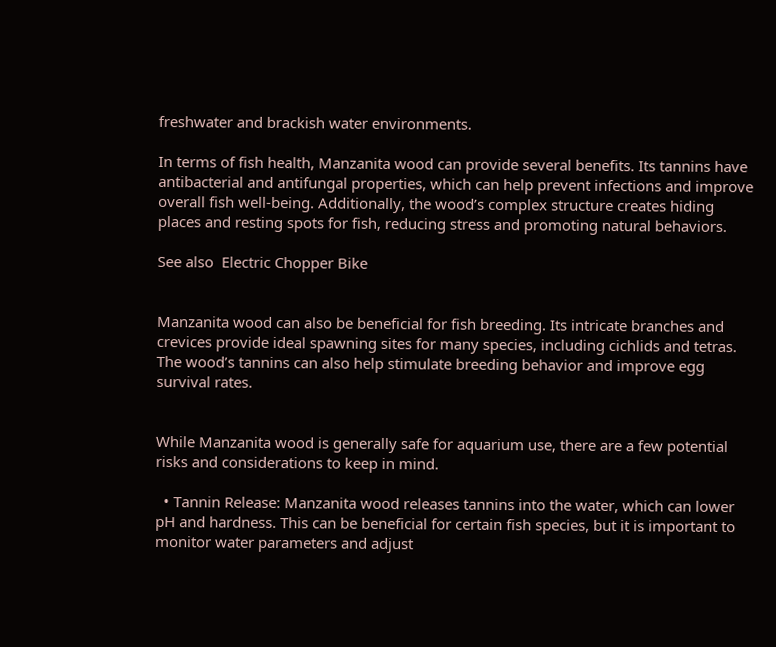freshwater and brackish water environments.

In terms of fish health, Manzanita wood can provide several benefits. Its tannins have antibacterial and antifungal properties, which can help prevent infections and improve overall fish well-being. Additionally, the wood’s complex structure creates hiding places and resting spots for fish, reducing stress and promoting natural behaviors.

See also  Electric Chopper Bike


Manzanita wood can also be beneficial for fish breeding. Its intricate branches and crevices provide ideal spawning sites for many species, including cichlids and tetras. The wood’s tannins can also help stimulate breeding behavior and improve egg survival rates.


While Manzanita wood is generally safe for aquarium use, there are a few potential risks and considerations to keep in mind.

  • Tannin Release: Manzanita wood releases tannins into the water, which can lower pH and hardness. This can be beneficial for certain fish species, but it is important to monitor water parameters and adjust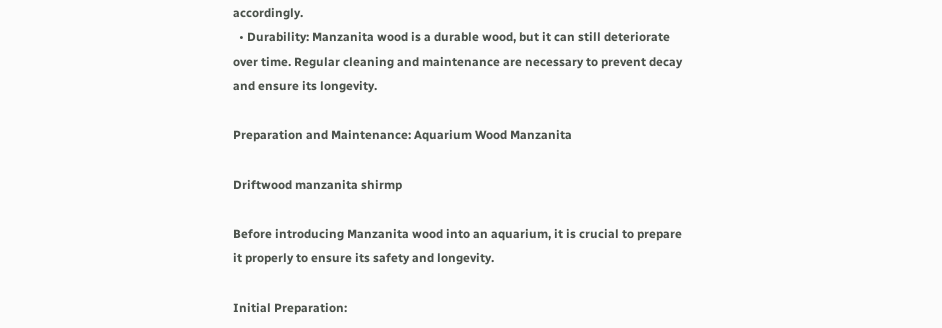accordingly.
  • Durability: Manzanita wood is a durable wood, but it can still deteriorate over time. Regular cleaning and maintenance are necessary to prevent decay and ensure its longevity.

Preparation and Maintenance: Aquarium Wood Manzanita

Driftwood manzanita shirmp

Before introducing Manzanita wood into an aquarium, it is crucial to prepare it properly to ensure its safety and longevity.

Initial Preparation: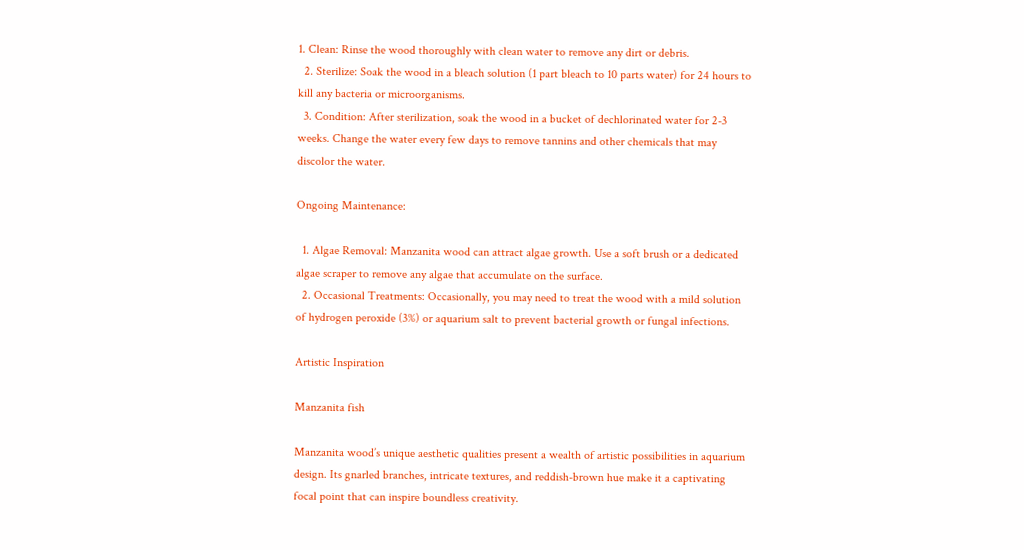1. Clean: Rinse the wood thoroughly with clean water to remove any dirt or debris.
  2. Sterilize: Soak the wood in a bleach solution (1 part bleach to 10 parts water) for 24 hours to kill any bacteria or microorganisms.
  3. Condition: After sterilization, soak the wood in a bucket of dechlorinated water for 2-3 weeks. Change the water every few days to remove tannins and other chemicals that may discolor the water.

Ongoing Maintenance:

  1. Algae Removal: Manzanita wood can attract algae growth. Use a soft brush or a dedicated algae scraper to remove any algae that accumulate on the surface.
  2. Occasional Treatments: Occasionally, you may need to treat the wood with a mild solution of hydrogen peroxide (3%) or aquarium salt to prevent bacterial growth or fungal infections.

Artistic Inspiration

Manzanita fish

Manzanita wood’s unique aesthetic qualities present a wealth of artistic possibilities in aquarium design. Its gnarled branches, intricate textures, and reddish-brown hue make it a captivating focal point that can inspire boundless creativity.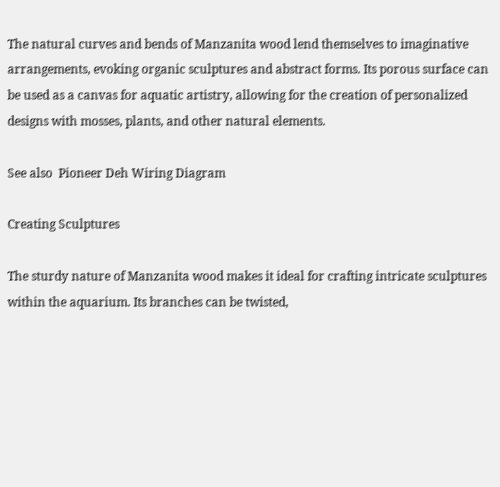The natural curves and bends of Manzanita wood lend themselves to imaginative arrangements, evoking organic sculptures and abstract forms. Its porous surface can be used as a canvas for aquatic artistry, allowing for the creation of personalized designs with mosses, plants, and other natural elements.

See also  Pioneer Deh Wiring Diagram

Creating Sculptures

The sturdy nature of Manzanita wood makes it ideal for crafting intricate sculptures within the aquarium. Its branches can be twisted,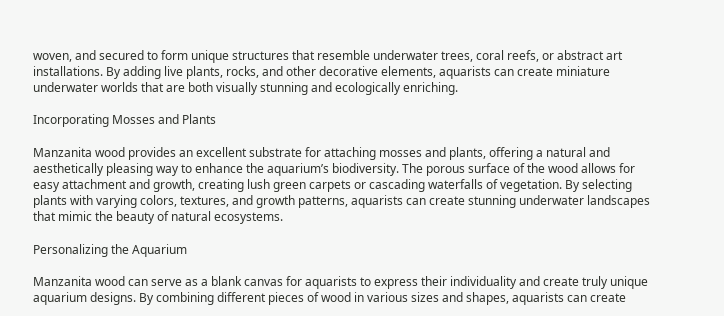woven, and secured to form unique structures that resemble underwater trees, coral reefs, or abstract art installations. By adding live plants, rocks, and other decorative elements, aquarists can create miniature underwater worlds that are both visually stunning and ecologically enriching.

Incorporating Mosses and Plants

Manzanita wood provides an excellent substrate for attaching mosses and plants, offering a natural and aesthetically pleasing way to enhance the aquarium’s biodiversity. The porous surface of the wood allows for easy attachment and growth, creating lush green carpets or cascading waterfalls of vegetation. By selecting plants with varying colors, textures, and growth patterns, aquarists can create stunning underwater landscapes that mimic the beauty of natural ecosystems.

Personalizing the Aquarium

Manzanita wood can serve as a blank canvas for aquarists to express their individuality and create truly unique aquarium designs. By combining different pieces of wood in various sizes and shapes, aquarists can create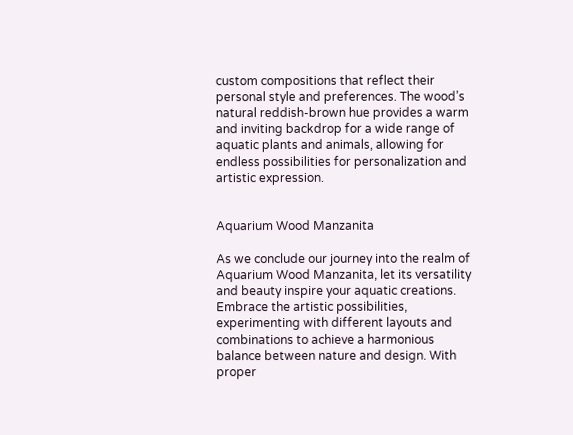custom compositions that reflect their personal style and preferences. The wood’s natural reddish-brown hue provides a warm and inviting backdrop for a wide range of aquatic plants and animals, allowing for endless possibilities for personalization and artistic expression.


Aquarium Wood Manzanita

As we conclude our journey into the realm of Aquarium Wood Manzanita, let its versatility and beauty inspire your aquatic creations. Embrace the artistic possibilities, experimenting with different layouts and combinations to achieve a harmonious balance between nature and design. With proper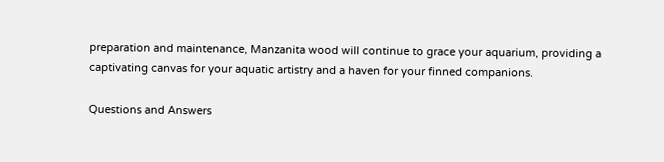preparation and maintenance, Manzanita wood will continue to grace your aquarium, providing a captivating canvas for your aquatic artistry and a haven for your finned companions.

Questions and Answers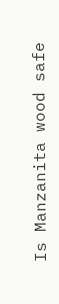Is Manzanita wood safe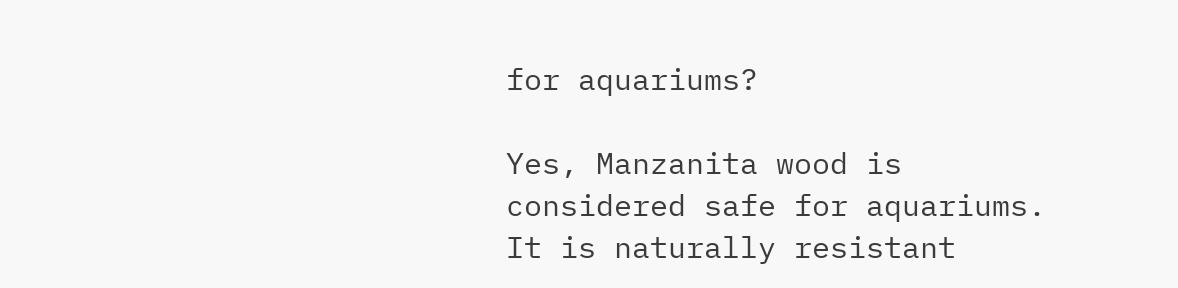for aquariums?

Yes, Manzanita wood is considered safe for aquariums. It is naturally resistant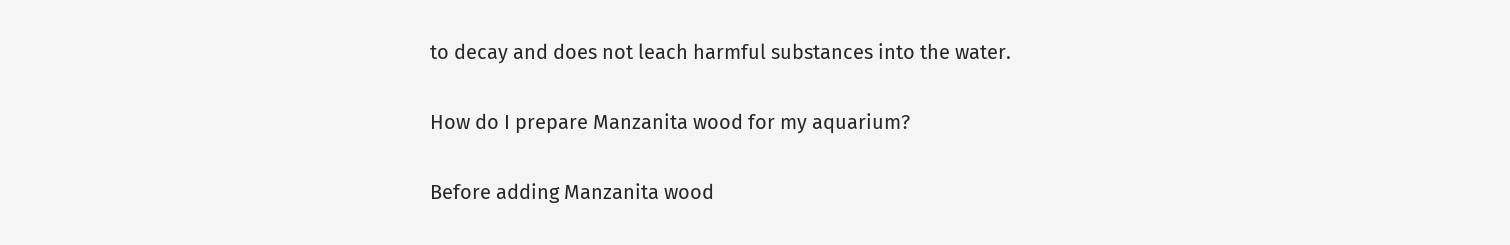to decay and does not leach harmful substances into the water.

How do I prepare Manzanita wood for my aquarium?

Before adding Manzanita wood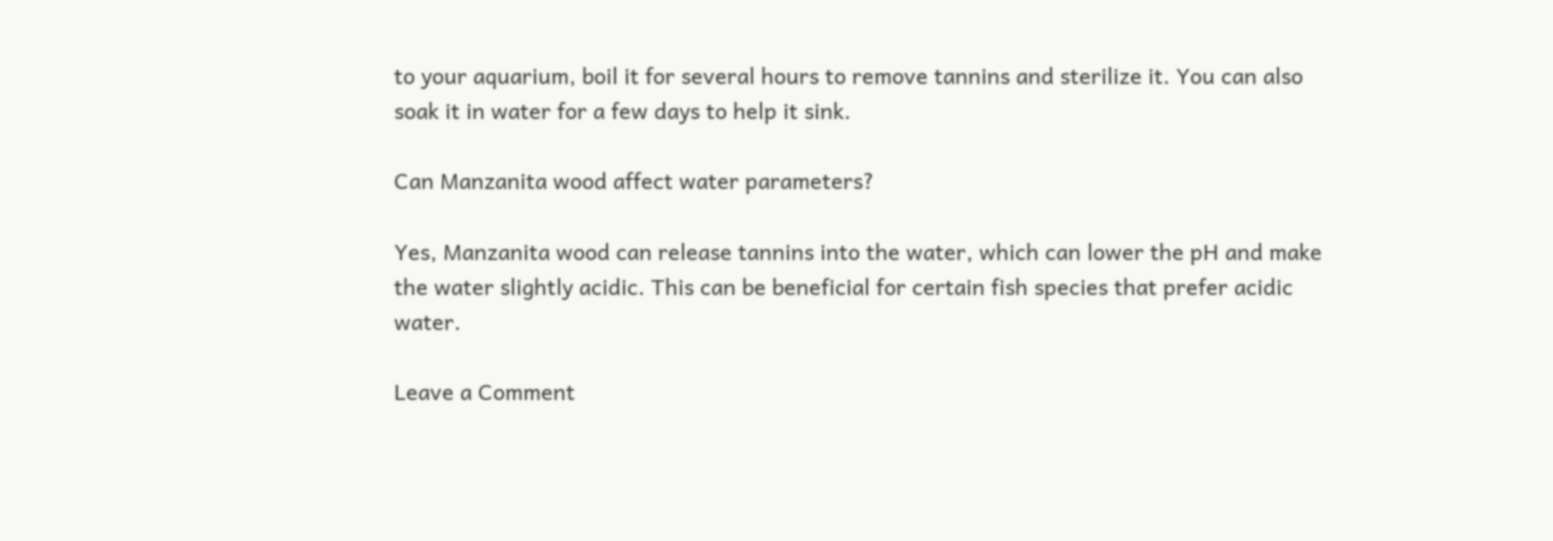to your aquarium, boil it for several hours to remove tannins and sterilize it. You can also soak it in water for a few days to help it sink.

Can Manzanita wood affect water parameters?

Yes, Manzanita wood can release tannins into the water, which can lower the pH and make the water slightly acidic. This can be beneficial for certain fish species that prefer acidic water.

Leave a Comment